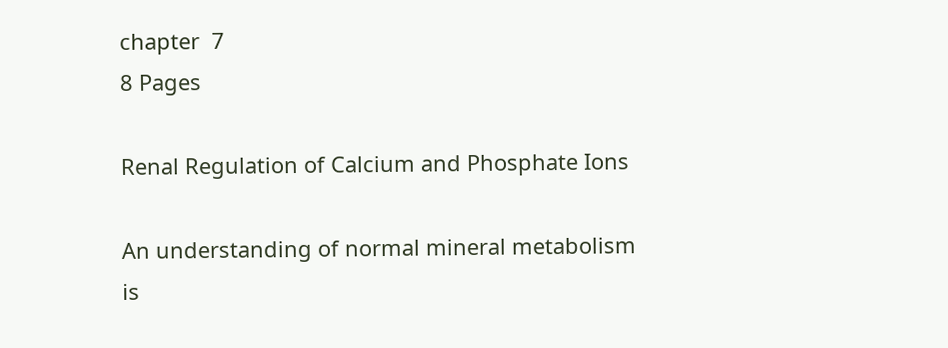chapter  7
8 Pages

Renal Regulation of Calcium and Phosphate Ions

An understanding of normal mineral metabolism is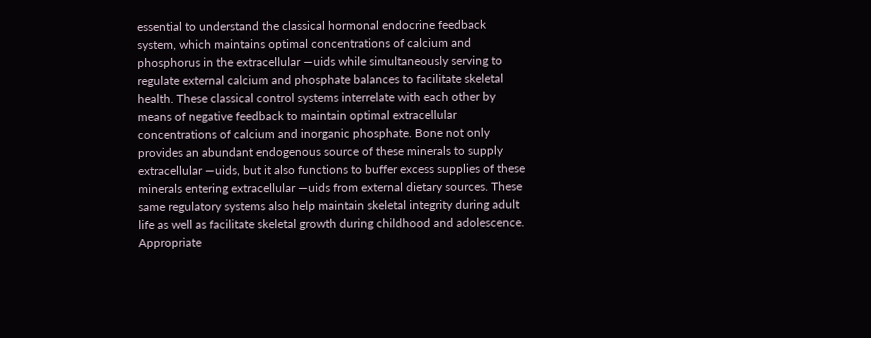essential to understand the classical hormonal endocrine feedback system, which maintains optimal concentrations of calcium and phosphorus in the extracellular —uids while simultaneously serving to regulate external calcium and phosphate balances to facilitate skeletal health. These classical control systems interrelate with each other by means of negative feedback to maintain optimal extracellular concentrations of calcium and inorganic phosphate. Bone not only provides an abundant endogenous source of these minerals to supply extracellular —uids, but it also functions to buffer excess supplies of these minerals entering extracellular —uids from external dietary sources. These same regulatory systems also help maintain skeletal integrity during adult life as well as facilitate skeletal growth during childhood and adolescence. Appropriate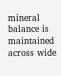mineral balance is maintained across wide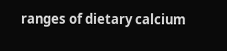ranges of dietary calcium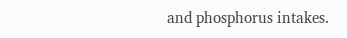and phosphorus intakes.